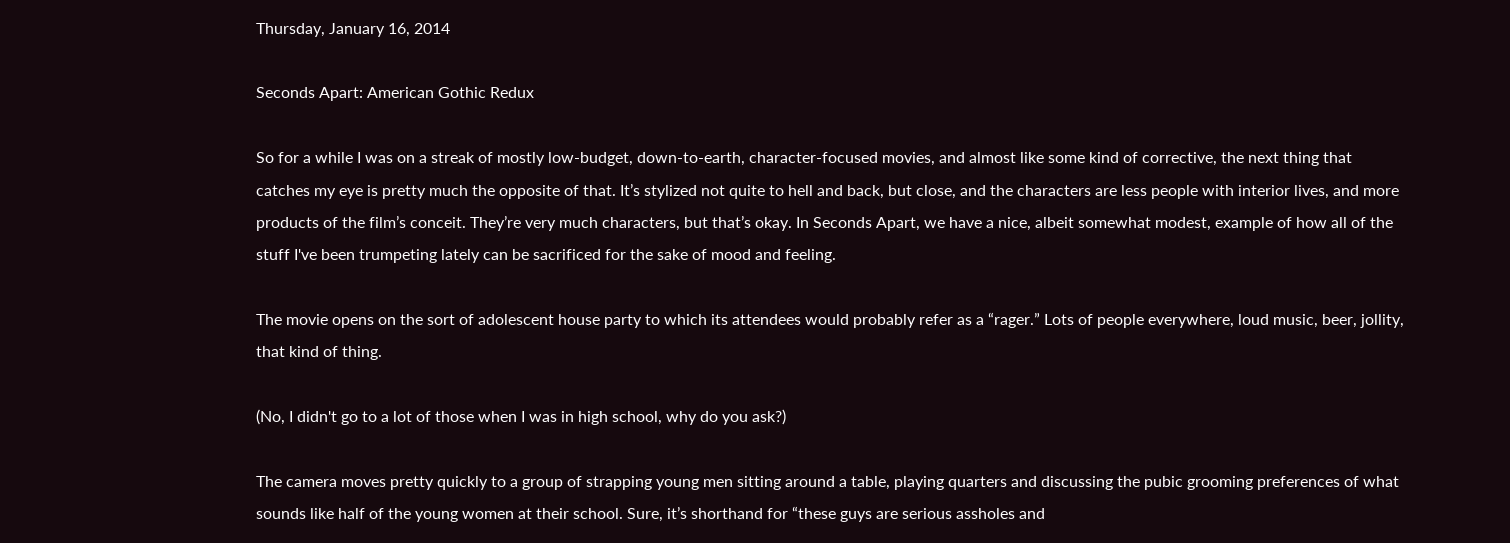Thursday, January 16, 2014

Seconds Apart: American Gothic Redux

So for a while I was on a streak of mostly low-budget, down-to-earth, character-focused movies, and almost like some kind of corrective, the next thing that catches my eye is pretty much the opposite of that. It’s stylized not quite to hell and back, but close, and the characters are less people with interior lives, and more products of the film’s conceit. They’re very much characters, but that’s okay. In Seconds Apart, we have a nice, albeit somewhat modest, example of how all of the stuff I've been trumpeting lately can be sacrificed for the sake of mood and feeling.

The movie opens on the sort of adolescent house party to which its attendees would probably refer as a “rager.” Lots of people everywhere, loud music, beer, jollity, that kind of thing.

(No, I didn't go to a lot of those when I was in high school, why do you ask?)

The camera moves pretty quickly to a group of strapping young men sitting around a table, playing quarters and discussing the pubic grooming preferences of what sounds like half of the young women at their school. Sure, it’s shorthand for “these guys are serious assholes and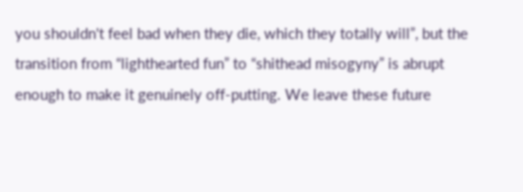you shouldn't feel bad when they die, which they totally will”, but the transition from “lighthearted fun” to “shithead misogyny” is abrupt enough to make it genuinely off-putting. We leave these future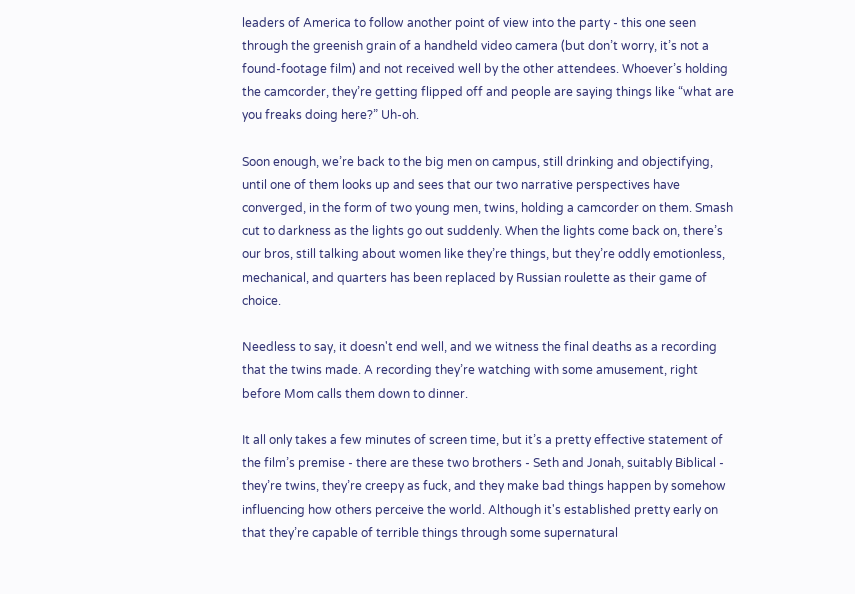leaders of America to follow another point of view into the party - this one seen through the greenish grain of a handheld video camera (but don’t worry, it’s not a found-footage film) and not received well by the other attendees. Whoever’s holding the camcorder, they’re getting flipped off and people are saying things like “what are you freaks doing here?” Uh-oh.

Soon enough, we’re back to the big men on campus, still drinking and objectifying, until one of them looks up and sees that our two narrative perspectives have converged, in the form of two young men, twins, holding a camcorder on them. Smash cut to darkness as the lights go out suddenly. When the lights come back on, there’s our bros, still talking about women like they’re things, but they’re oddly emotionless, mechanical, and quarters has been replaced by Russian roulette as their game of choice.

Needless to say, it doesn't end well, and we witness the final deaths as a recording that the twins made. A recording they’re watching with some amusement, right before Mom calls them down to dinner.

It all only takes a few minutes of screen time, but it’s a pretty effective statement of the film’s premise - there are these two brothers - Seth and Jonah, suitably Biblical - they’re twins, they’re creepy as fuck, and they make bad things happen by somehow influencing how others perceive the world. Although it's established pretty early on that they’re capable of terrible things through some supernatural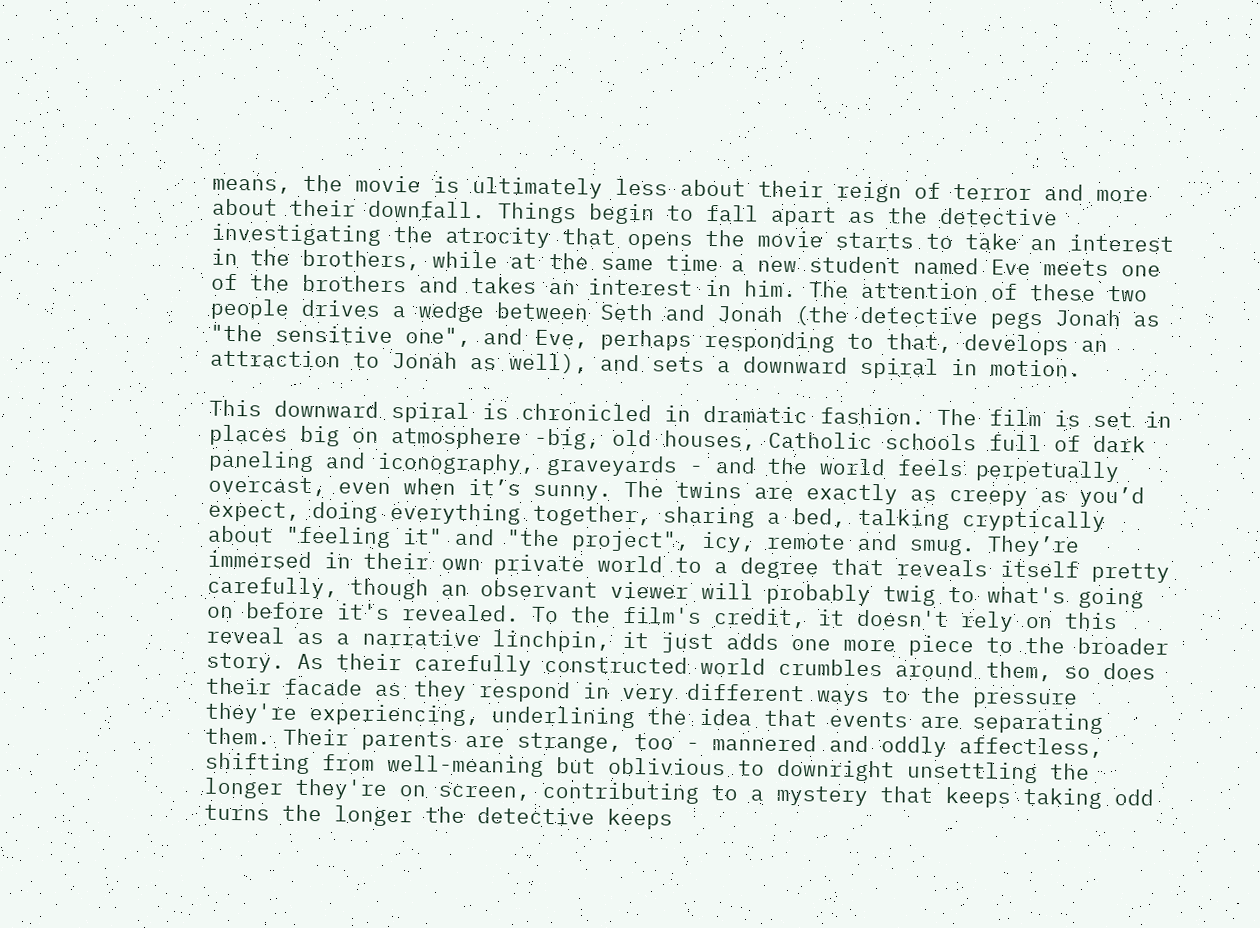means, the movie is ultimately less about their reign of terror and more about their downfall. Things begin to fall apart as the detective investigating the atrocity that opens the movie starts to take an interest in the brothers, while at the same time a new student named Eve meets one of the brothers and takes an interest in him. The attention of these two people drives a wedge between Seth and Jonah (the detective pegs Jonah as "the sensitive one", and Eve, perhaps responding to that, develops an attraction to Jonah as well), and sets a downward spiral in motion.

This downward spiral is chronicled in dramatic fashion. The film is set in places big on atmosphere -big, old houses, Catholic schools full of dark paneling and iconography, graveyards - and the world feels perpetually overcast, even when it’s sunny. The twins are exactly as creepy as you’d expect, doing everything together, sharing a bed, talking cryptically about "feeling it" and "the project", icy, remote and smug. They’re immersed in their own private world to a degree that reveals itself pretty carefully, though an observant viewer will probably twig to what's going on before it's revealed. To the film's credit, it doesn't rely on this reveal as a narrative linchpin, it just adds one more piece to the broader story. As their carefully constructed world crumbles around them, so does their facade as they respond in very different ways to the pressure they're experiencing, underlining the idea that events are separating them. Their parents are strange, too - mannered and oddly affectless, shifting from well-meaning but oblivious to downright unsettling the longer they're on screen, contributing to a mystery that keeps taking odd turns the longer the detective keeps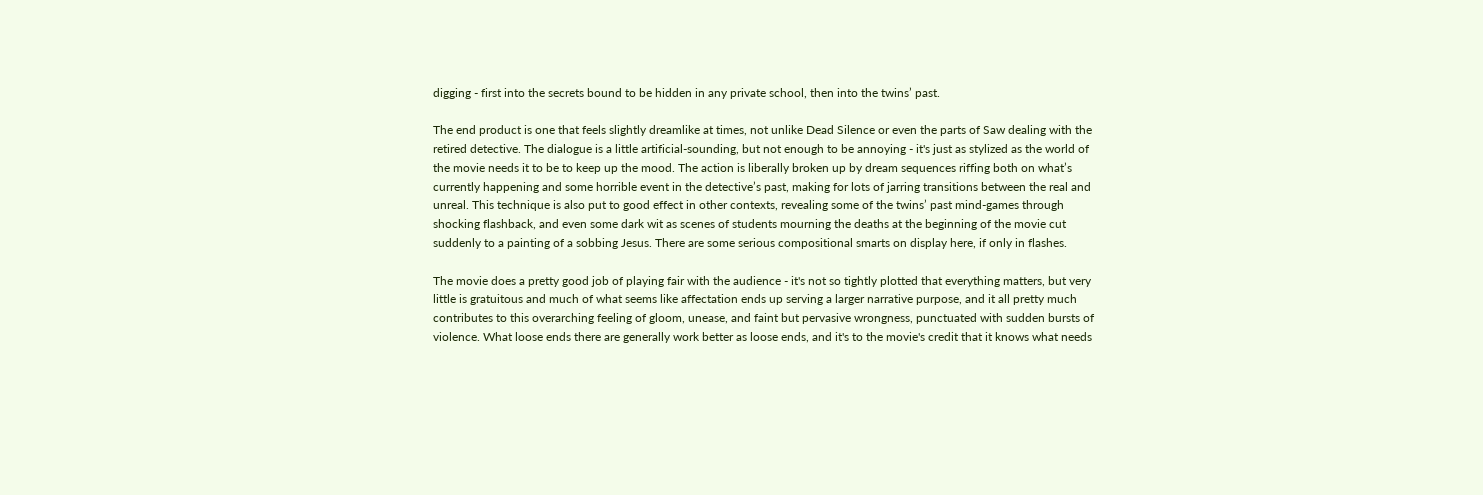digging - first into the secrets bound to be hidden in any private school, then into the twins’ past.

The end product is one that feels slightly dreamlike at times, not unlike Dead Silence or even the parts of Saw dealing with the retired detective. The dialogue is a little artificial-sounding, but not enough to be annoying - it's just as stylized as the world of the movie needs it to be to keep up the mood. The action is liberally broken up by dream sequences riffing both on what’s currently happening and some horrible event in the detective’s past, making for lots of jarring transitions between the real and unreal. This technique is also put to good effect in other contexts, revealing some of the twins’ past mind-games through shocking flashback, and even some dark wit as scenes of students mourning the deaths at the beginning of the movie cut suddenly to a painting of a sobbing Jesus. There are some serious compositional smarts on display here, if only in flashes.

The movie does a pretty good job of playing fair with the audience - it's not so tightly plotted that everything matters, but very little is gratuitous and much of what seems like affectation ends up serving a larger narrative purpose, and it all pretty much contributes to this overarching feeling of gloom, unease, and faint but pervasive wrongness, punctuated with sudden bursts of violence. What loose ends there are generally work better as loose ends, and it's to the movie's credit that it knows what needs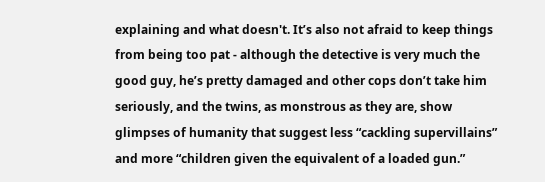explaining and what doesn't. It’s also not afraid to keep things from being too pat - although the detective is very much the good guy, he’s pretty damaged and other cops don’t take him seriously, and the twins, as monstrous as they are, show glimpses of humanity that suggest less “cackling supervillains” and more “children given the equivalent of a loaded gun.”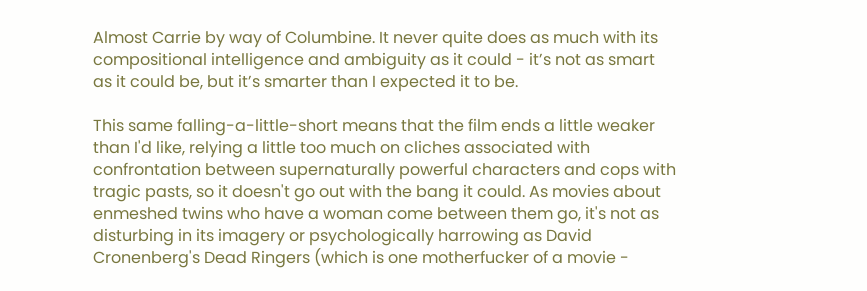Almost Carrie by way of Columbine. It never quite does as much with its compositional intelligence and ambiguity as it could - it’s not as smart as it could be, but it’s smarter than I expected it to be.

This same falling-a-little-short means that the film ends a little weaker than I'd like, relying a little too much on cliches associated with confrontation between supernaturally powerful characters and cops with tragic pasts, so it doesn't go out with the bang it could. As movies about enmeshed twins who have a woman come between them go, it's not as disturbing in its imagery or psychologically harrowing as David Cronenberg's Dead Ringers (which is one motherfucker of a movie -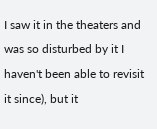I saw it in the theaters and was so disturbed by it I haven't been able to revisit it since), but it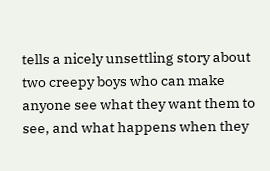tells a nicely unsettling story about two creepy boys who can make anyone see what they want them to see, and what happens when they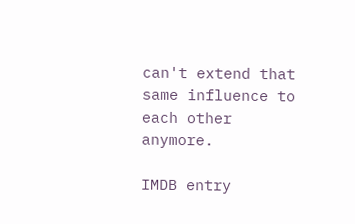can't extend that same influence to each other anymore.

IMDB entry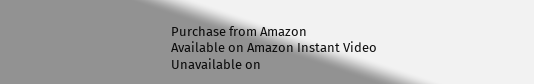Purchase from Amazon
Available on Amazon Instant Video
Unavailable on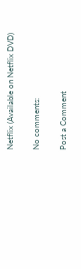Netflix (Available on Netflix DVD)

No comments:

Post a Comment